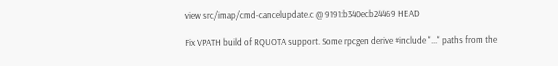view src/imap/cmd-cancelupdate.c @ 9191:b340ecb24469 HEAD

Fix VPATH build of RQUOTA support. Some rpcgen derive #include "..." paths from the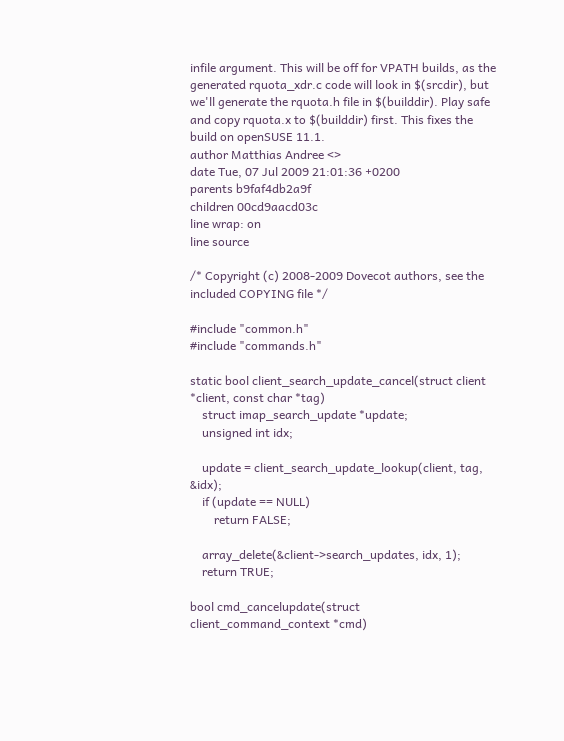infile argument. This will be off for VPATH builds, as the generated rquota_xdr.c code will look in $(srcdir), but we'll generate the rquota.h file in $(builddir). Play safe and copy rquota.x to $(builddir) first. This fixes the build on openSUSE 11.1.
author Matthias Andree <>
date Tue, 07 Jul 2009 21:01:36 +0200
parents b9faf4db2a9f
children 00cd9aacd03c
line wrap: on
line source

/* Copyright (c) 2008-2009 Dovecot authors, see the included COPYING file */

#include "common.h"
#include "commands.h"

static bool client_search_update_cancel(struct client *client, const char *tag)
    struct imap_search_update *update;
    unsigned int idx;

    update = client_search_update_lookup(client, tag, &idx);
    if (update == NULL)
        return FALSE;

    array_delete(&client->search_updates, idx, 1);
    return TRUE;

bool cmd_cancelupdate(struct client_command_context *cmd)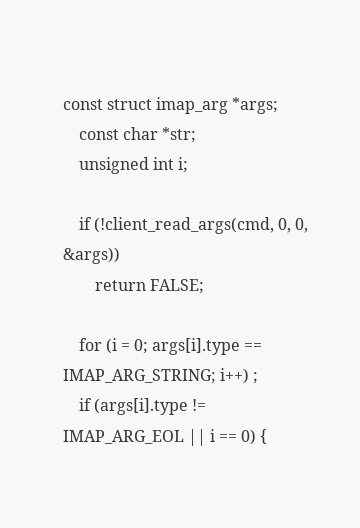const struct imap_arg *args;
    const char *str;
    unsigned int i;

    if (!client_read_args(cmd, 0, 0, &args))
        return FALSE;

    for (i = 0; args[i].type == IMAP_ARG_STRING; i++) ;
    if (args[i].type != IMAP_ARG_EOL || i == 0) {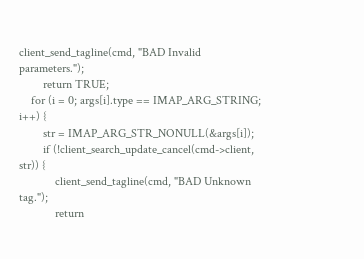client_send_tagline(cmd, "BAD Invalid parameters.");
        return TRUE;
    for (i = 0; args[i].type == IMAP_ARG_STRING; i++) {
        str = IMAP_ARG_STR_NONULL(&args[i]);
        if (!client_search_update_cancel(cmd->client, str)) {
            client_send_tagline(cmd, "BAD Unknown tag.");
            return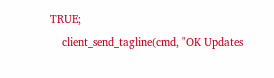TRUE;
    client_send_tagline(cmd, "OK Updates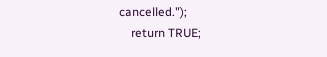cancelled.");
    return TRUE;